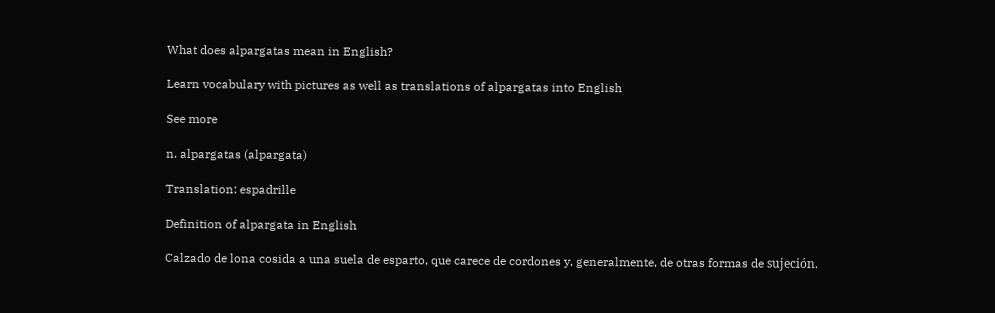What does alpargatas mean in English?

Learn vocabulary with pictures as well as translations of alpargatas into English

See more

n. alpargatas (alpargata)

Translation: espadrille

Definition of alpargata in English

Calzado de lona cosida a una suela de esparto, que carece de cordones y, generalmente, de otras formas de sujeción.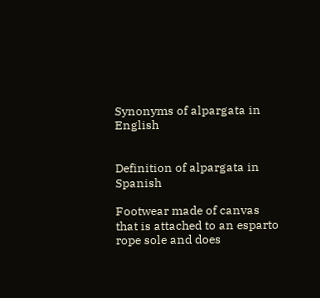Synonyms of alpargata in English


Definition of alpargata in Spanish

Footwear made of canvas that is attached to an esparto rope sole and does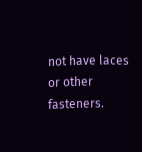not have laces or other fasteners.